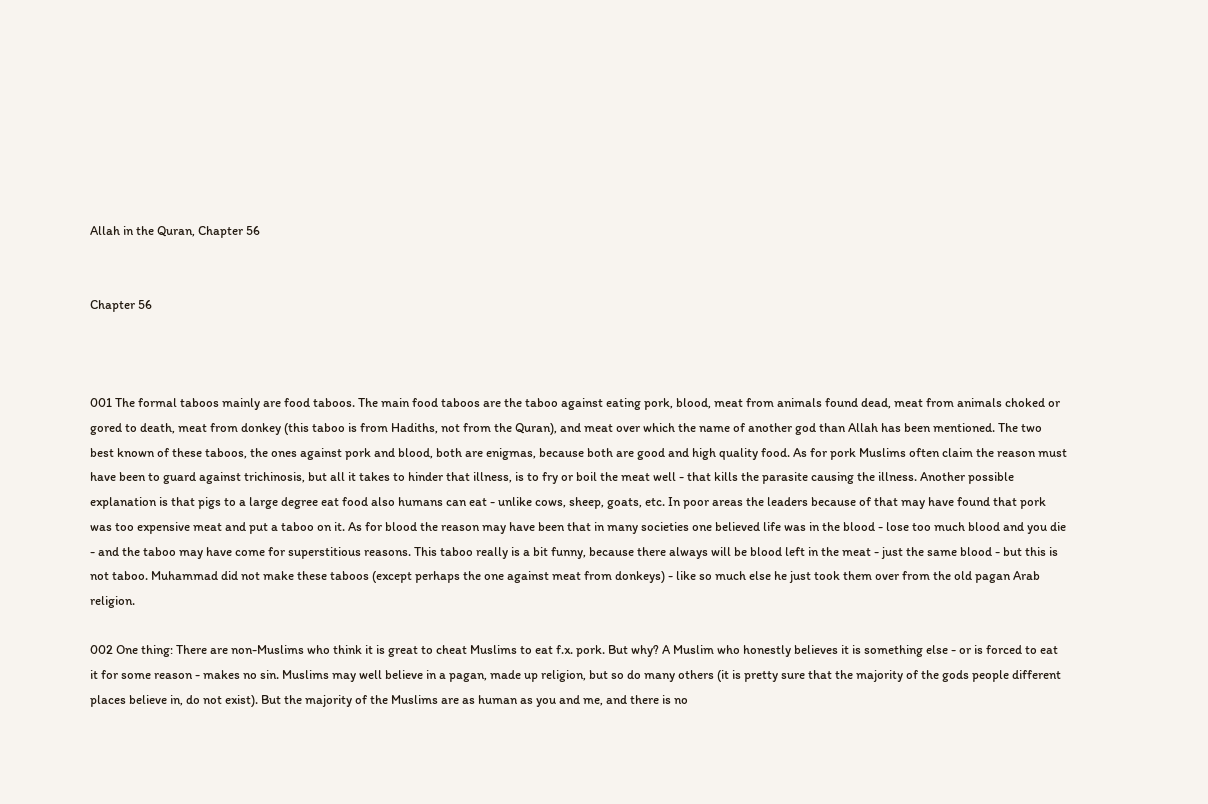Allah in the Quran, Chapter 56


Chapter 56



001 The formal taboos mainly are food taboos. The main food taboos are the taboo against eating pork, blood, meat from animals found dead, meat from animals choked or gored to death, meat from donkey (this taboo is from Hadiths, not from the Quran), and meat over which the name of another god than Allah has been mentioned. The two best known of these taboos, the ones against pork and blood, both are enigmas, because both are good and high quality food. As for pork Muslims often claim the reason must have been to guard against trichinosis, but all it takes to hinder that illness, is to fry or boil the meat well - that kills the parasite causing the illness. Another possible explanation is that pigs to a large degree eat food also humans can eat - unlike cows, sheep, goats, etc. In poor areas the leaders because of that may have found that pork was too expensive meat and put a taboo on it. As for blood the reason may have been that in many societies one believed life was in the blood - lose too much blood and you die - and the taboo may have come for superstitious reasons. This taboo really is a bit funny, because there always will be blood left in the meat - just the same blood - but this is not taboo. Muhammad did not make these taboos (except perhaps the one against meat from donkeys) - like so much else he just took them over from the old pagan Arab religion.

002 One thing: There are non-Muslims who think it is great to cheat Muslims to eat f.x. pork. But why? A Muslim who honestly believes it is something else - or is forced to eat it for some reason - makes no sin. Muslims may well believe in a pagan, made up religion, but so do many others (it is pretty sure that the majority of the gods people different places believe in, do not exist). But the majority of the Muslims are as human as you and me, and there is no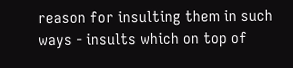reason for insulting them in such ways - insults which on top of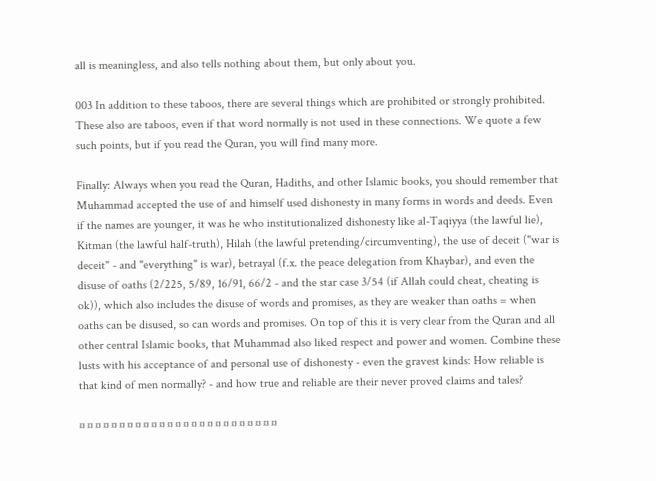all is meaningless, and also tells nothing about them, but only about you.

003 In addition to these taboos, there are several things which are prohibited or strongly prohibited. These also are taboos, even if that word normally is not used in these connections. We quote a few such points, but if you read the Quran, you will find many more.

Finally: Always when you read the Quran, Hadiths, and other Islamic books, you should remember that Muhammad accepted the use of and himself used dishonesty in many forms in words and deeds. Even if the names are younger, it was he who institutionalized dishonesty like al-Taqiyya (the lawful lie), Kitman (the lawful half-truth), Hilah (the lawful pretending/circumventing), the use of deceit ("war is deceit" - and "everything" is war), betrayal (f.x. the peace delegation from Khaybar), and even the disuse of oaths (2/225, 5/89, 16/91, 66/2 - and the star case 3/54 (if Allah could cheat, cheating is ok)), which also includes the disuse of words and promises, as they are weaker than oaths = when oaths can be disused, so can words and promises. On top of this it is very clear from the Quran and all other central Islamic books, that Muhammad also liked respect and power and women. Combine these lusts with his acceptance of and personal use of dishonesty - even the gravest kinds: How reliable is that kind of men normally? - and how true and reliable are their never proved claims and tales?

¤ ¤ ¤ ¤ ¤ ¤ ¤ ¤ ¤ ¤ ¤ ¤ ¤ ¤ ¤ ¤ ¤ ¤ ¤ ¤ ¤ ¤ ¤ ¤ ¤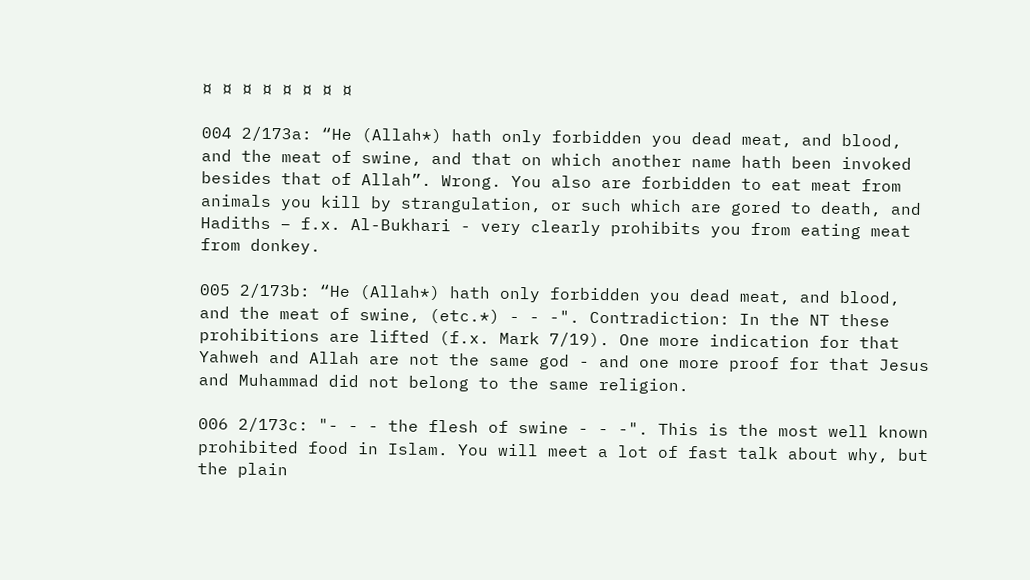¤ ¤ ¤ ¤ ¤ ¤ ¤ ¤

004 2/173a: “He (Allah*) hath only forbidden you dead meat, and blood, and the meat of swine, and that on which another name hath been invoked besides that of Allah”. Wrong. You also are forbidden to eat meat from animals you kill by strangulation, or such which are gored to death, and Hadiths – f.x. Al-Bukhari - very clearly prohibits you from eating meat from donkey.

005 2/173b: “He (Allah*) hath only forbidden you dead meat, and blood, and the meat of swine, (etc.*) - - -". Contradiction: In the NT these prohibitions are lifted (f.x. Mark 7/19). One more indication for that Yahweh and Allah are not the same god - and one more proof for that Jesus and Muhammad did not belong to the same religion.

006 2/173c: "- - - the flesh of swine - - -". This is the most well known prohibited food in Islam. You will meet a lot of fast talk about why, but the plain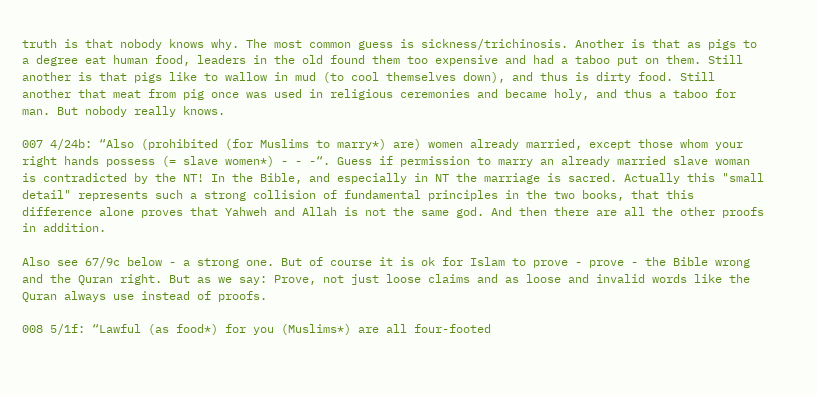truth is that nobody knows why. The most common guess is sickness/trichinosis. Another is that as pigs to a degree eat human food, leaders in the old found them too expensive and had a taboo put on them. Still another is that pigs like to wallow in mud (to cool themselves down), and thus is dirty food. Still another that meat from pig once was used in religious ceremonies and became holy, and thus a taboo for man. But nobody really knows.

007 4/24b: “Also (prohibited (for Muslims to marry*) are) women already married, except those whom your right hands possess (= slave women*) - - -“. Guess if permission to marry an already married slave woman is contradicted by the NT! In the Bible, and especially in NT the marriage is sacred. Actually this "small detail" represents such a strong collision of fundamental principles in the two books, that this difference alone proves that Yahweh and Allah is not the same god. And then there are all the other proofs in addition.

Also see 67/9c below - a strong one. But of course it is ok for Islam to prove - prove - the Bible wrong and the Quran right. But as we say: Prove, not just loose claims and as loose and invalid words like the Quran always use instead of proofs.

008 5/1f: “Lawful (as food*) for you (Muslims*) are all four-footed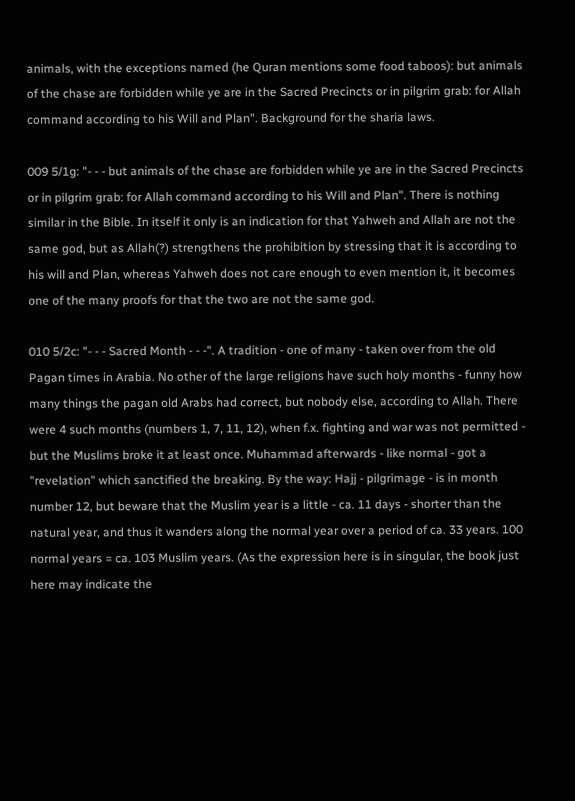animals, with the exceptions named (he Quran mentions some food taboos): but animals of the chase are forbidden while ye are in the Sacred Precincts or in pilgrim grab: for Allah command according to his Will and Plan". Background for the sharia laws.

009 5/1g: "- - - but animals of the chase are forbidden while ye are in the Sacred Precincts or in pilgrim grab: for Allah command according to his Will and Plan". There is nothing similar in the Bible. In itself it only is an indication for that Yahweh and Allah are not the same god, but as Allah(?) strengthens the prohibition by stressing that it is according to his will and Plan, whereas Yahweh does not care enough to even mention it, it becomes one of the many proofs for that the two are not the same god.

010 5/2c: "- - - Sacred Month - - -". A tradition - one of many - taken over from the old Pagan times in Arabia. No other of the large religions have such holy months - funny how many things the pagan old Arabs had correct, but nobody else, according to Allah. There were 4 such months (numbers 1, 7, 11, 12), when f.x. fighting and war was not permitted - but the Muslims broke it at least once. Muhammad afterwards - like normal - got a "revelation" which sanctified the breaking. By the way: Hajj - pilgrimage - is in month number 12, but beware that the Muslim year is a little - ca. 11 days - shorter than the natural year, and thus it wanders along the normal year over a period of ca. 33 years. 100 normal years = ca. 103 Muslim years. (As the expression here is in singular, the book just here may indicate the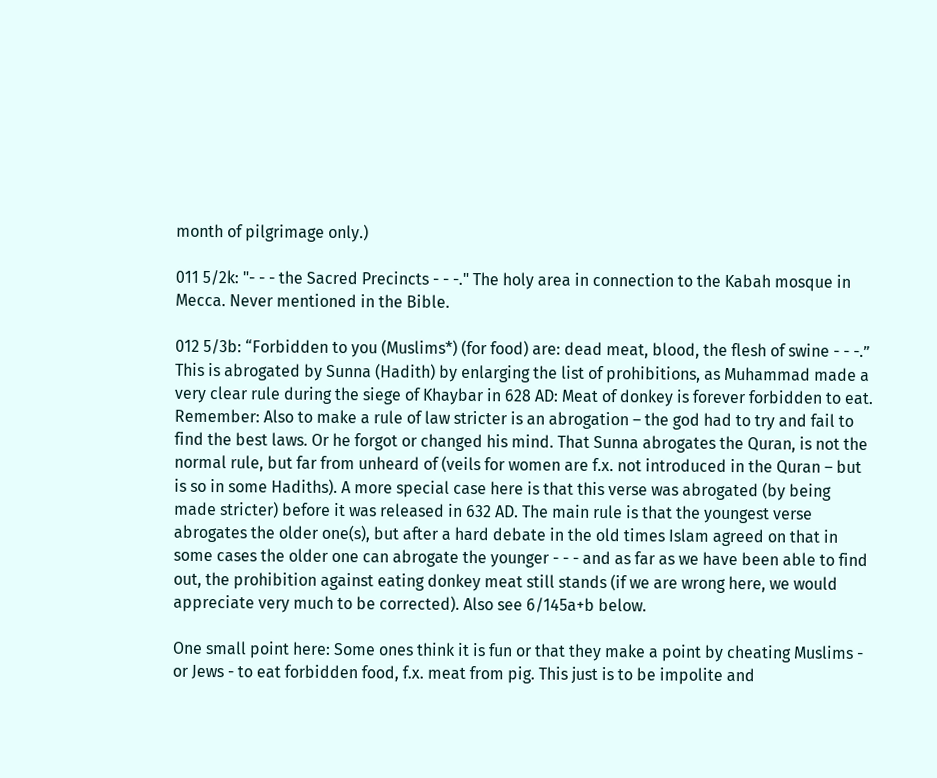month of pilgrimage only.)

011 5/2k: "- - - the Sacred Precincts - - -." The holy area in connection to the Kabah mosque in Mecca. Never mentioned in the Bible.

012 5/3b: “Forbidden to you (Muslims*) (for food) are: dead meat, blood, the flesh of swine - - -.” This is abrogated by Sunna (Hadith) by enlarging the list of prohibitions, as Muhammad made a very clear rule during the siege of Khaybar in 628 AD: Meat of donkey is forever forbidden to eat. Remember: Also to make a rule of law stricter is an abrogation – the god had to try and fail to find the best laws. Or he forgot or changed his mind. That Sunna abrogates the Quran, is not the normal rule, but far from unheard of (veils for women are f.x. not introduced in the Quran – but is so in some Hadiths). A more special case here is that this verse was abrogated (by being made stricter) before it was released in 632 AD. The main rule is that the youngest verse abrogates the older one(s), but after a hard debate in the old times Islam agreed on that in some cases the older one can abrogate the younger - - - and as far as we have been able to find out, the prohibition against eating donkey meat still stands (if we are wrong here, we would appreciate very much to be corrected). Also see 6/145a+b below.

One small point here: Some ones think it is fun or that they make a point by cheating Muslims - or Jews - to eat forbidden food, f.x. meat from pig. This just is to be impolite and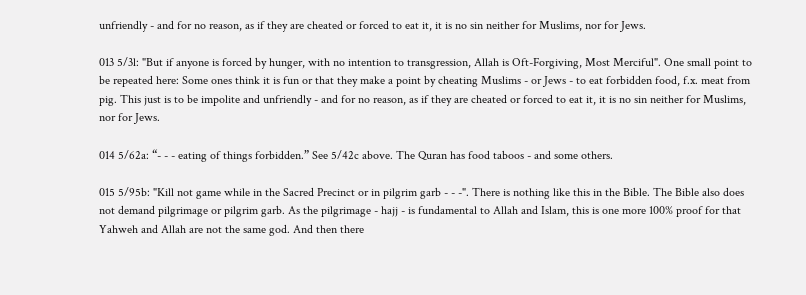unfriendly - and for no reason, as if they are cheated or forced to eat it, it is no sin neither for Muslims, nor for Jews.

013 5/3l: "But if anyone is forced by hunger, with no intention to transgression, Allah is Oft-Forgiving, Most Merciful". One small point to be repeated here: Some ones think it is fun or that they make a point by cheating Muslims - or Jews - to eat forbidden food, f.x. meat from pig. This just is to be impolite and unfriendly - and for no reason, as if they are cheated or forced to eat it, it is no sin neither for Muslims, nor for Jews.

014 5/62a: “- - - eating of things forbidden.” See 5/42c above. The Quran has food taboos - and some others.

015 5/95b: "Kill not game while in the Sacred Precinct or in pilgrim garb - - -". There is nothing like this in the Bible. The Bible also does not demand pilgrimage or pilgrim garb. As the pilgrimage - hajj - is fundamental to Allah and Islam, this is one more 100% proof for that Yahweh and Allah are not the same god. And then there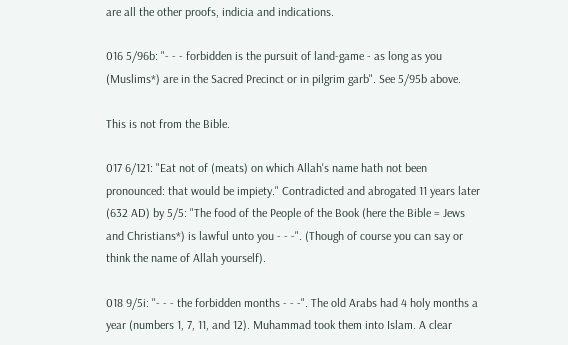are all the other proofs, indicia and indications.

016 5/96b: "- - - forbidden is the pursuit of land-game - as long as you (Muslims*) are in the Sacred Precinct or in pilgrim garb". See 5/95b above.

This is not from the Bible.

017 6/121: "Eat not of (meats) on which Allah's name hath not been pronounced: that would be impiety." Contradicted and abrogated 11 years later (632 AD) by 5/5: "The food of the People of the Book (here the Bible = Jews and Christians*) is lawful unto you - - -". (Though of course you can say or think the name of Allah yourself).

018 9/5i: "- - - the forbidden months - - -". The old Arabs had 4 holy months a year (numbers 1, 7, 11, and 12). Muhammad took them into Islam. A clear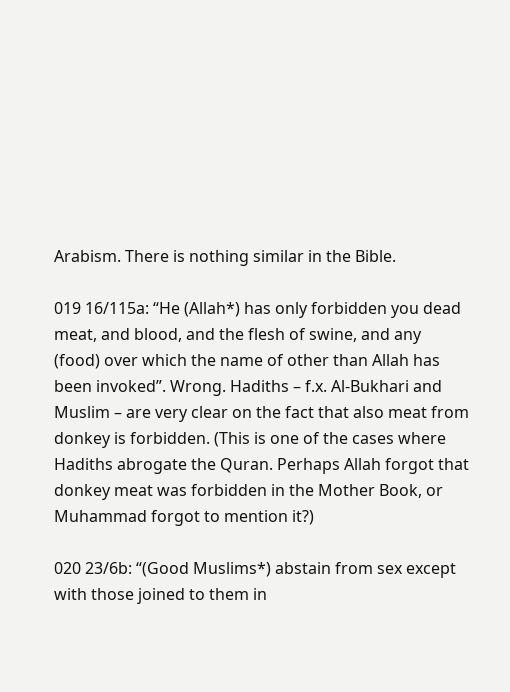Arabism. There is nothing similar in the Bible.

019 16/115a: “He (Allah*) has only forbidden you dead meat, and blood, and the flesh of swine, and any (food) over which the name of other than Allah has been invoked”. Wrong. Hadiths – f.x. Al-Bukhari and Muslim – are very clear on the fact that also meat from donkey is forbidden. (This is one of the cases where Hadiths abrogate the Quran. Perhaps Allah forgot that donkey meat was forbidden in the Mother Book, or Muhammad forgot to mention it?)

020 23/6b: “(Good Muslims*) abstain from sex except with those joined to them in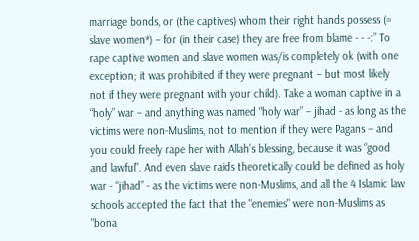marriage bonds, or (the captives) whom their right hands possess (= slave women*) – for (in their case) they are free from blame - - -:” To rape captive women and slave women was/is completely ok (with one exception; it was prohibited if they were pregnant – but most likely not if they were pregnant with your child). Take a woman captive in a “holy” war – and anything was named “holy war” – jihad - as long as the victims were non-Muslims, not to mention if they were Pagans – and you could freely rape her with Allah’s blessing, because it was “good and lawful”. And even slave raids theoretically could be defined as holy war - “jihad” - as the victims were non-Muslims, and all the 4 Islamic law schools accepted the fact that the "enemies" were non-Muslims as "bona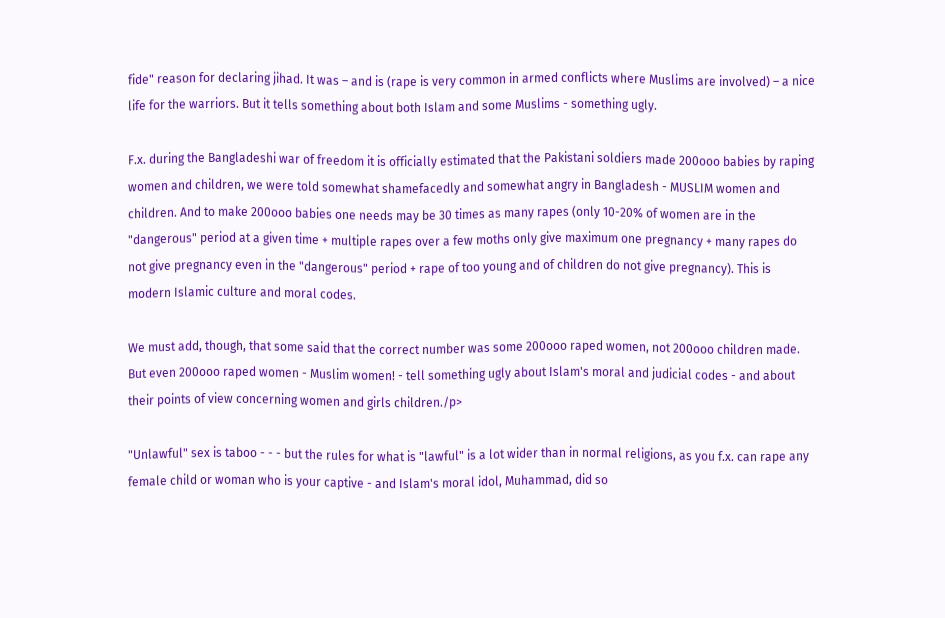fide" reason for declaring jihad. It was – and is (rape is very common in armed conflicts where Muslims are involved) – a nice life for the warriors. But it tells something about both Islam and some Muslims - something ugly.

F.x. during the Bangladeshi war of freedom it is officially estimated that the Pakistani soldiers made 200ooo babies by raping women and children, we were told somewhat shamefacedly and somewhat angry in Bangladesh - MUSLIM women and children. And to make 200ooo babies one needs may be 30 times as many rapes (only 10-20% of women are in the "dangerous" period at a given time + multiple rapes over a few moths only give maximum one pregnancy + many rapes do not give pregnancy even in the "dangerous" period + rape of too young and of children do not give pregnancy). This is modern Islamic culture and moral codes.

We must add, though, that some said that the correct number was some 200ooo raped women, not 200ooo children made. But even 200ooo raped women - Muslim women! - tell something ugly about Islam's moral and judicial codes - and about their points of view concerning women and girls children./p>

"Unlawful" sex is taboo - - - but the rules for what is "lawful" is a lot wider than in normal religions, as you f.x. can rape any female child or woman who is your captive - and Islam's moral idol, Muhammad, did so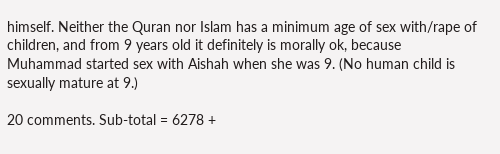himself. Neither the Quran nor Islam has a minimum age of sex with/rape of children, and from 9 years old it definitely is morally ok, because Muhammad started sex with Aishah when she was 9. (No human child is sexually mature at 9.)

20 comments. Sub-total = 6278 +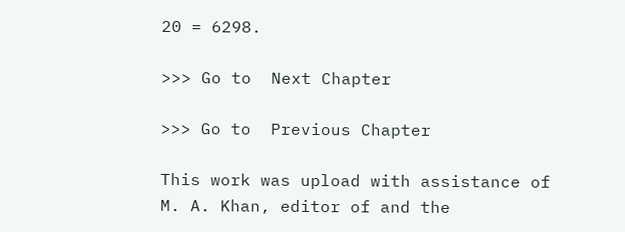20 = 6298.

>>> Go to  Next Chapter

>>> Go to  Previous Chapter

This work was upload with assistance of M. A. Khan, editor of and the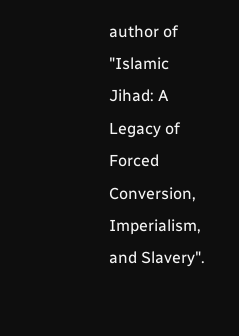author of "Islamic Jihad: A Legacy of Forced Conversion, Imperialism, and Slavery".